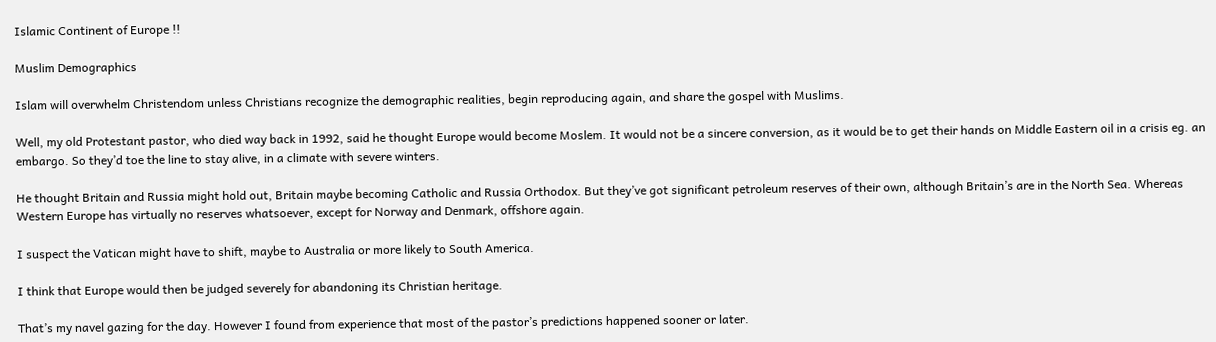Islamic Continent of Europe !!

Muslim Demographics

Islam will overwhelm Christendom unless Christians recognize the demographic realities, begin reproducing again, and share the gospel with Muslims.

Well, my old Protestant pastor, who died way back in 1992, said he thought Europe would become Moslem. It would not be a sincere conversion, as it would be to get their hands on Middle Eastern oil in a crisis eg. an embargo. So they’d toe the line to stay alive, in a climate with severe winters.

He thought Britain and Russia might hold out, Britain maybe becoming Catholic and Russia Orthodox. But they’ve got significant petroleum reserves of their own, although Britain’s are in the North Sea. Whereas Western Europe has virtually no reserves whatsoever, except for Norway and Denmark, offshore again.

I suspect the Vatican might have to shift, maybe to Australia or more likely to South America.

I think that Europe would then be judged severely for abandoning its Christian heritage.

That’s my navel gazing for the day. However I found from experience that most of the pastor’s predictions happened sooner or later.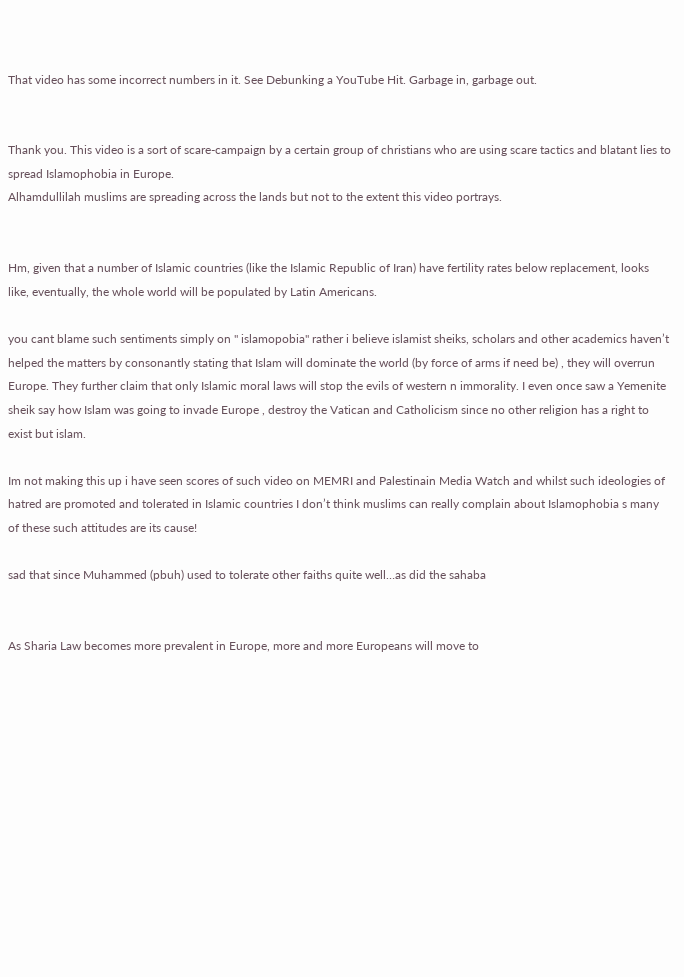That video has some incorrect numbers in it. See Debunking a YouTube Hit. Garbage in, garbage out.


Thank you. This video is a sort of scare-campaign by a certain group of christians who are using scare tactics and blatant lies to spread Islamophobia in Europe.
Alhamdullilah muslims are spreading across the lands but not to the extent this video portrays.


Hm, given that a number of Islamic countries (like the Islamic Republic of Iran) have fertility rates below replacement, looks like, eventually, the whole world will be populated by Latin Americans.

you cant blame such sentiments simply on " islamopobia" rather i believe islamist sheiks, scholars and other academics haven’t helped the matters by consonantly stating that Islam will dominate the world (by force of arms if need be) , they will overrun Europe. They further claim that only Islamic moral laws will stop the evils of western n immorality. I even once saw a Yemenite sheik say how Islam was going to invade Europe , destroy the Vatican and Catholicism since no other religion has a right to exist but islam.

Im not making this up i have seen scores of such video on MEMRI and Palestinain Media Watch and whilst such ideologies of hatred are promoted and tolerated in Islamic countries I don’t think muslims can really complain about Islamophobia s many of these such attitudes are its cause!

sad that since Muhammed (pbuh) used to tolerate other faiths quite well…as did the sahaba


As Sharia Law becomes more prevalent in Europe, more and more Europeans will move to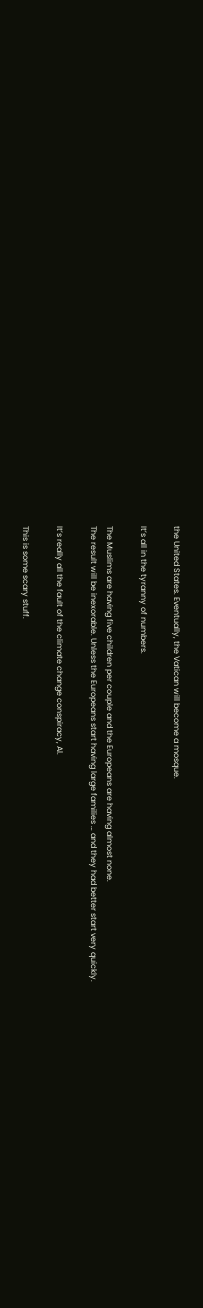the United States. Eventually, the Vatican will become a mosque.

It’s all in the tyranny of numbers.

The Muslims are having five children per couple and the Europeans are having almost none.
The result will be inexorable. Unless the Europeans start having large families … and they had better start very quickly.

It’s really all the fault of the climate change conspiracy, Al.

This is some scary stuff.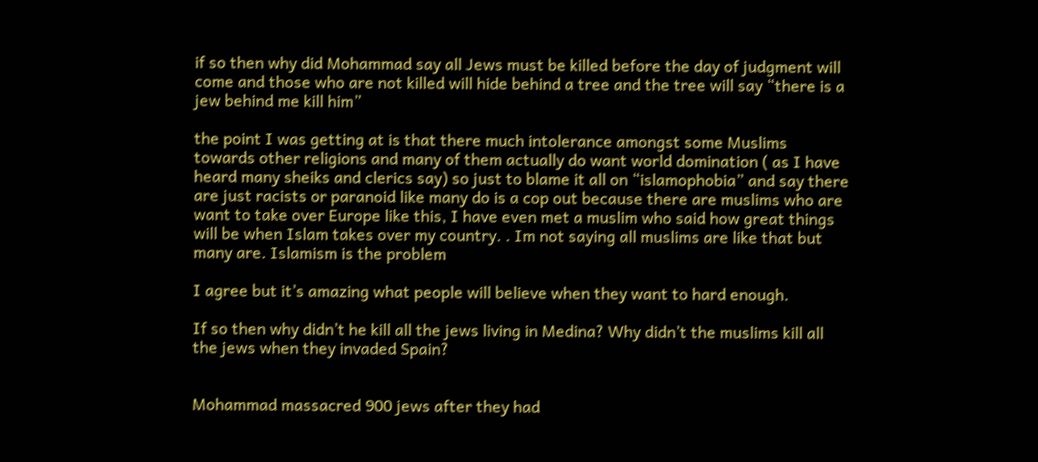if so then why did Mohammad say all Jews must be killed before the day of judgment will come and those who are not killed will hide behind a tree and the tree will say “there is a jew behind me kill him”

the point I was getting at is that there much intolerance amongst some Muslims towards other religions and many of them actually do want world domination ( as I have heard many sheiks and clerics say) so just to blame it all on “islamophobia” and say there are just racists or paranoid like many do is a cop out because there are muslims who are want to take over Europe like this, I have even met a muslim who said how great things will be when Islam takes over my country. . Im not saying all muslims are like that but many are. Islamism is the problem

I agree but it’s amazing what people will believe when they want to hard enough.

If so then why didn’t he kill all the jews living in Medina? Why didn’t the muslims kill all the jews when they invaded Spain?


Mohammad massacred 900 jews after they had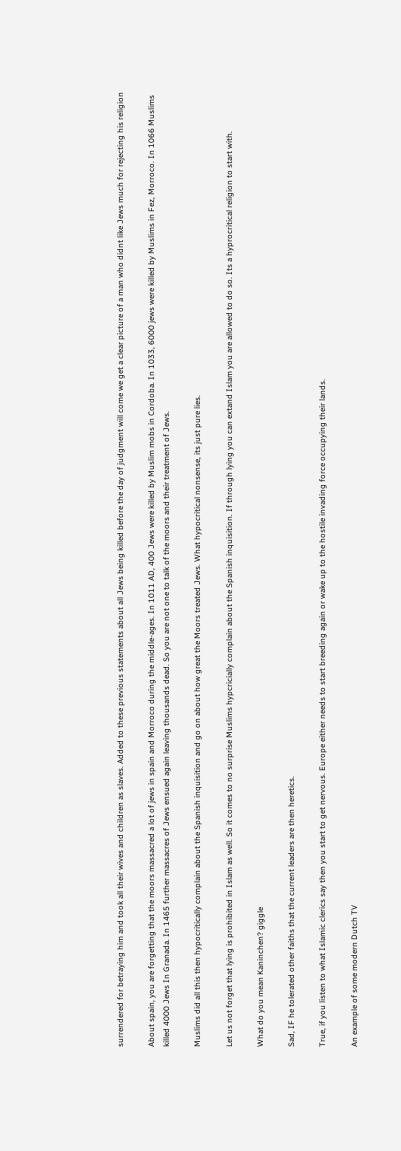surrendered for betraying him and took all their wives and children as slaves. Added to these previous statements about all Jews being killed before the day of judgment will come we get a clear picture of a man who didnt like Jews much for rejecting his religion

About spain, you are forgetting that the moors massacred a lot of jews in spain and Morroco during the middle-ages. In 1011 AD, 400 Jews were killed by Muslim mobs in Cordoba. In 1033, 6000 jews were killed by Muslims in Fez, Morroco. In 1066 Muslims killed 4000 Jews In Granada. In 1465 further massacres of Jews ensued again leaving thousands dead. So you are not one to talk of the moors and their treatment of Jews.

Muslims did all this then hypocritically complain about the Spanish inquisition and go on about how great the Moors treated Jews. What hypocritical nonsense, its just pure lies.

Let us not forget that lying is prohibited in Islam as well. So it comes to no surprise Muslims hypcricially complain about the Spanish inquisition. If through lying you can extand Islam you are allowed to do so. Its a hyprocritical religion to start with.

What do you mean Kaninchen? giggle

Sad, IF he tolerated other faiths that the current leaders are then heretics.

True, if you listen to what Islamic clerics say then you start to get nervous. Europe either needs to start breeding again or wake up to the hostile invading force occupying their lands.

An example of some modern Dutch TV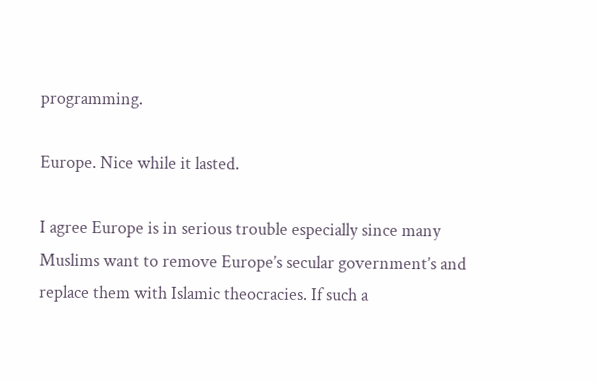programming.

Europe. Nice while it lasted.

I agree Europe is in serious trouble especially since many Muslims want to remove Europe’s secular government’s and replace them with Islamic theocracies. If such a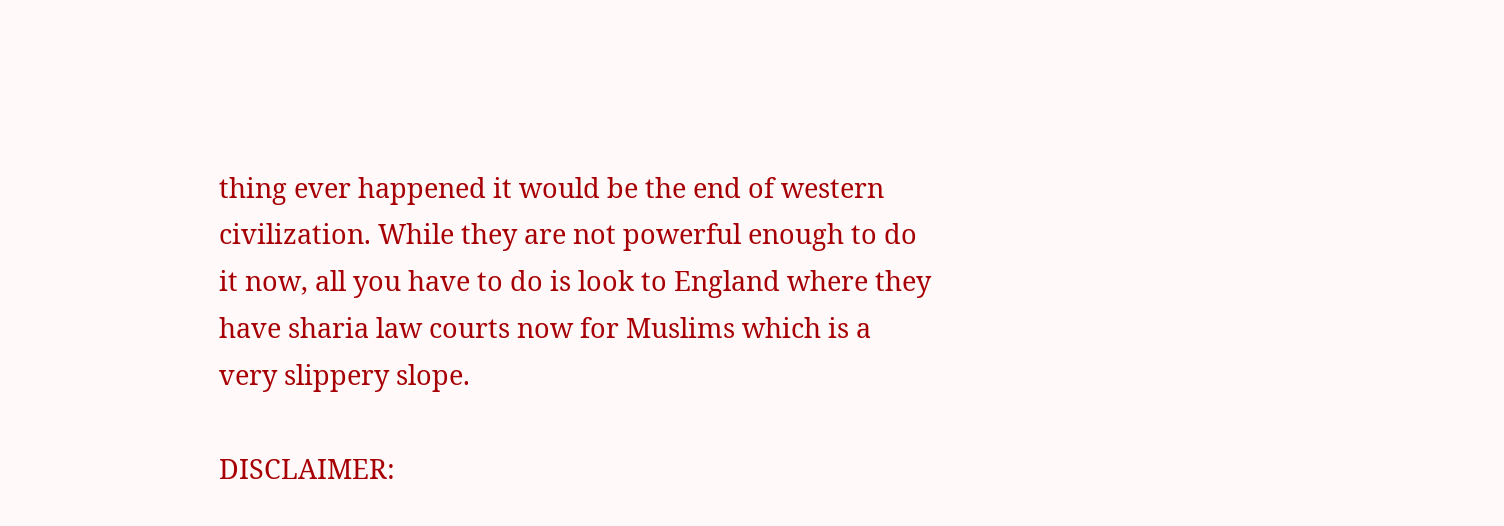thing ever happened it would be the end of western civilization. While they are not powerful enough to do it now, all you have to do is look to England where they have sharia law courts now for Muslims which is a very slippery slope.

DISCLAIMER: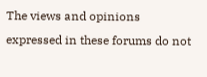The views and opinions expressed in these forums do not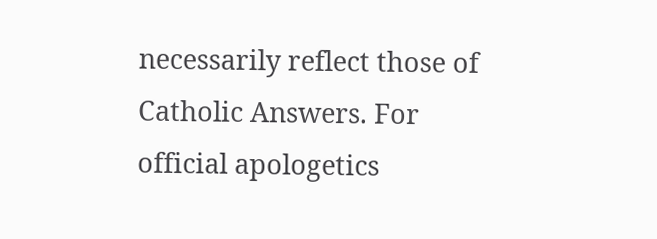necessarily reflect those of Catholic Answers. For official apologetics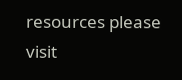resources please visit